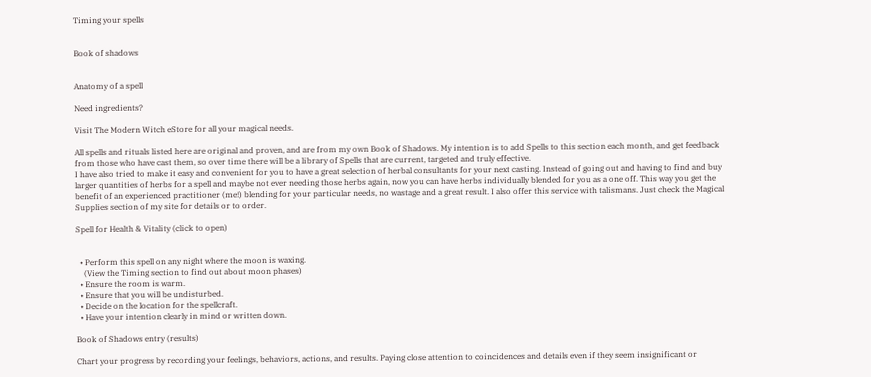Timing your spells


Book of shadows


Anatomy of a spell

Need ingredients?

Visit The Modern Witch eStore for all your magical needs.

All spells and rituals listed here are original and proven, and are from my own Book of Shadows. My intention is to add Spells to this section each month, and get feedback from those who have cast them, so over time there will be a library of Spells that are current, targeted and truly effective.
I have also tried to make it easy and convenient for you to have a great selection of herbal consultants for your next casting. Instead of going out and having to find and buy larger quantities of herbs for a spell and maybe not ever needing those herbs again, now you can have herbs individually blended for you as a one off. This way you get the benefit of an experienced practitioner (me!) blending for your particular needs, no wastage and a great result. I also offer this service with talismans. Just check the Magical Supplies section of my site for details or to order.

Spell for Health & Vitality (click to open)


  • Perform this spell on any night where the moon is waxing.
    (View the Timing section to find out about moon phases)
  • Ensure the room is warm.
  • Ensure that you will be undisturbed.
  • Decide on the location for the spellcraft.
  • Have your intention clearly in mind or written down.

Book of Shadows entry (results)

Chart your progress by recording your feelings, behaviors, actions, and results. Paying close attention to coincidences and details even if they seem insignificant or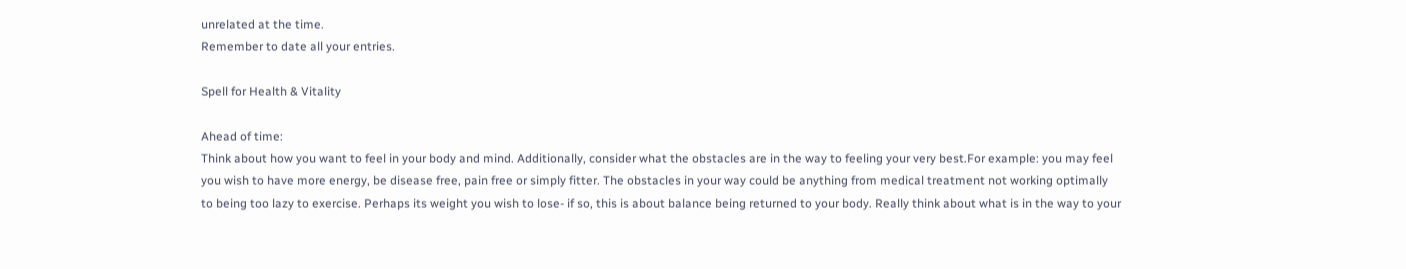unrelated at the time.
Remember to date all your entries.

Spell for Health & Vitality

Ahead of time:
Think about how you want to feel in your body and mind. Additionally, consider what the obstacles are in the way to feeling your very best.For example: you may feel you wish to have more energy, be disease free, pain free or simply fitter. The obstacles in your way could be anything from medical treatment not working optimally to being too lazy to exercise. Perhaps its weight you wish to lose- if so, this is about balance being returned to your body. Really think about what is in the way to your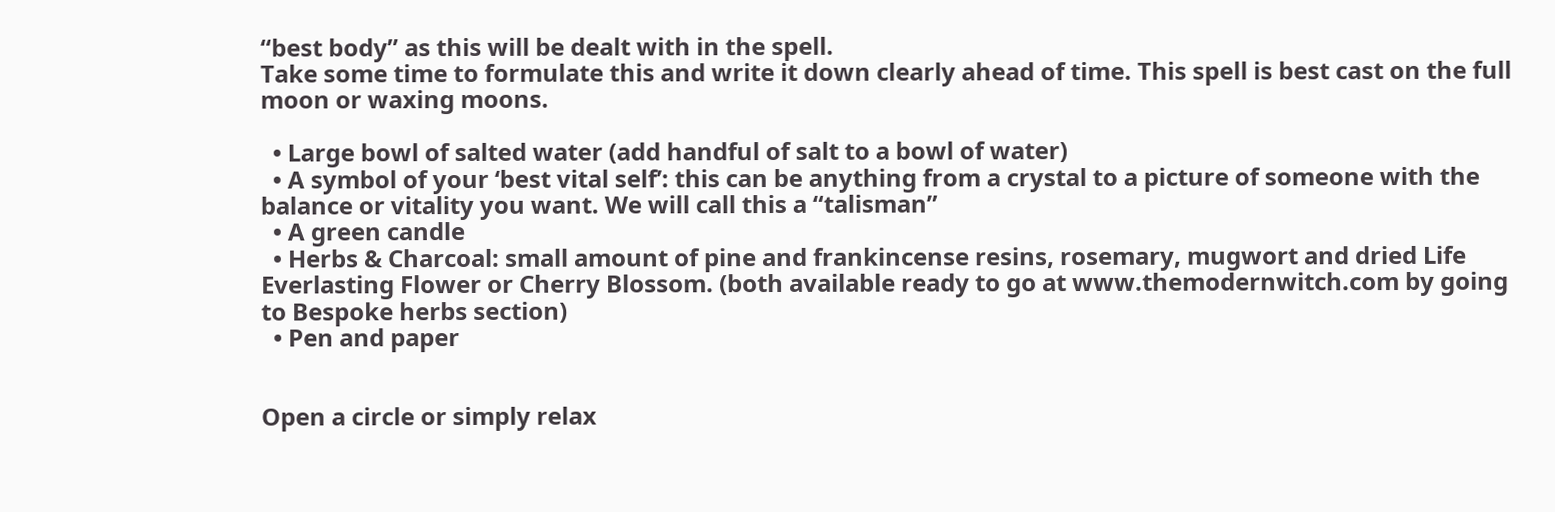“best body” as this will be dealt with in the spell.
Take some time to formulate this and write it down clearly ahead of time. This spell is best cast on the full moon or waxing moons.

  • Large bowl of salted water (add handful of salt to a bowl of water)
  • A symbol of your ‘best vital self’: this can be anything from a crystal to a picture of someone with the balance or vitality you want. We will call this a “talisman”
  • A green candle
  • Herbs & Charcoal: small amount of pine and frankincense resins, rosemary, mugwort and dried Life Everlasting Flower or Cherry Blossom. (both available ready to go at www.themodernwitch.com by going to Bespoke herbs section)
  • Pen and paper


Open a circle or simply relax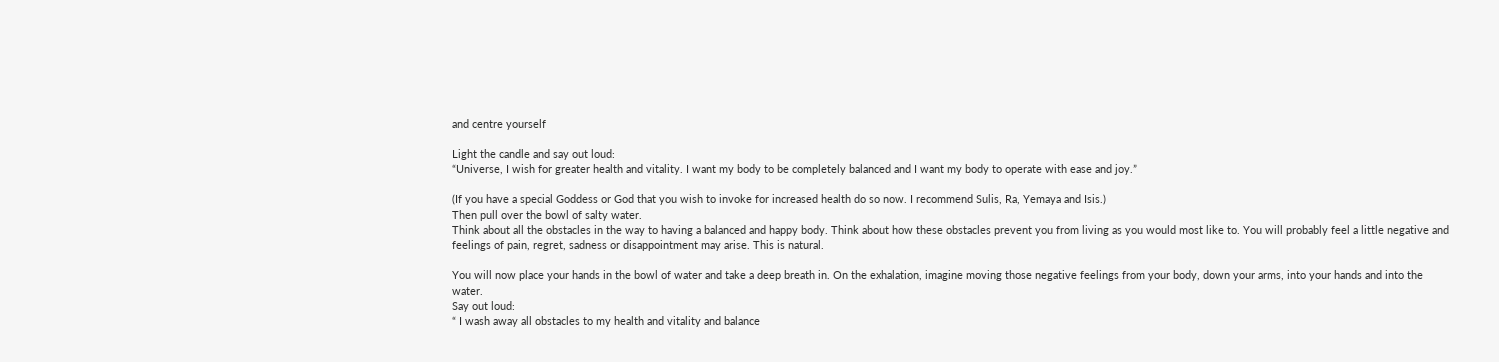and centre yourself

Light the candle and say out loud:
“Universe, I wish for greater health and vitality. I want my body to be completely balanced and I want my body to operate with ease and joy.”

(If you have a special Goddess or God that you wish to invoke for increased health do so now. I recommend Sulis, Ra, Yemaya and Isis.)
Then pull over the bowl of salty water.
Think about all the obstacles in the way to having a balanced and happy body. Think about how these obstacles prevent you from living as you would most like to. You will probably feel a little negative and feelings of pain, regret, sadness or disappointment may arise. This is natural.

You will now place your hands in the bowl of water and take a deep breath in. On the exhalation, imagine moving those negative feelings from your body, down your arms, into your hands and into the water.
Say out loud:
“ I wash away all obstacles to my health and vitality and balance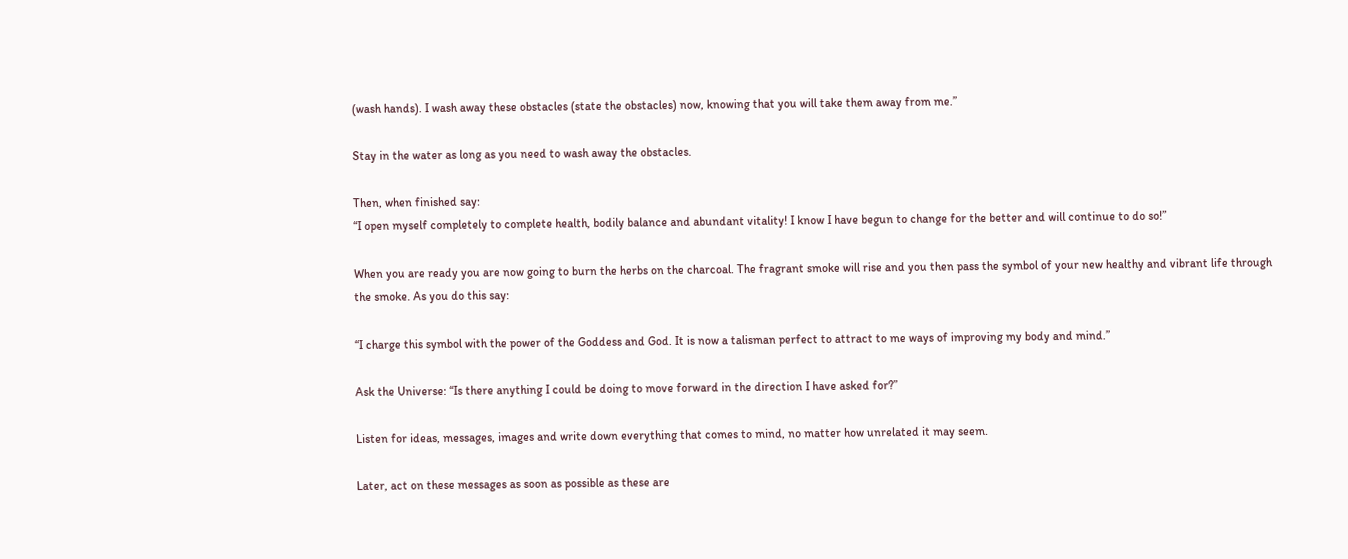(wash hands). I wash away these obstacles (state the obstacles) now, knowing that you will take them away from me.”

Stay in the water as long as you need to wash away the obstacles.

Then, when finished say:
“I open myself completely to complete health, bodily balance and abundant vitality! I know I have begun to change for the better and will continue to do so!”

When you are ready you are now going to burn the herbs on the charcoal. The fragrant smoke will rise and you then pass the symbol of your new healthy and vibrant life through the smoke. As you do this say:

“I charge this symbol with the power of the Goddess and God. It is now a talisman perfect to attract to me ways of improving my body and mind.”

Ask the Universe: “Is there anything I could be doing to move forward in the direction I have asked for?”

Listen for ideas, messages, images and write down everything that comes to mind, no matter how unrelated it may seem.

Later, act on these messages as soon as possible as these are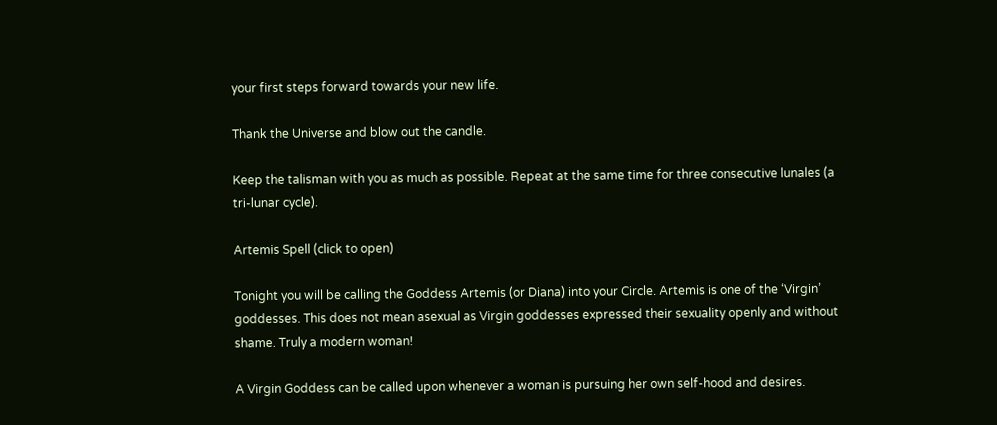your first steps forward towards your new life.

Thank the Universe and blow out the candle.

Keep the talisman with you as much as possible. Repeat at the same time for three consecutive lunales (a tri-lunar cycle).

Artemis Spell (click to open)

Tonight you will be calling the Goddess Artemis (or Diana) into your Circle. Artemis is one of the ‘Virgin’ goddesses. This does not mean asexual as Virgin goddesses expressed their sexuality openly and without shame. Truly a modern woman!

A Virgin Goddess can be called upon whenever a woman is pursuing her own self-hood and desires.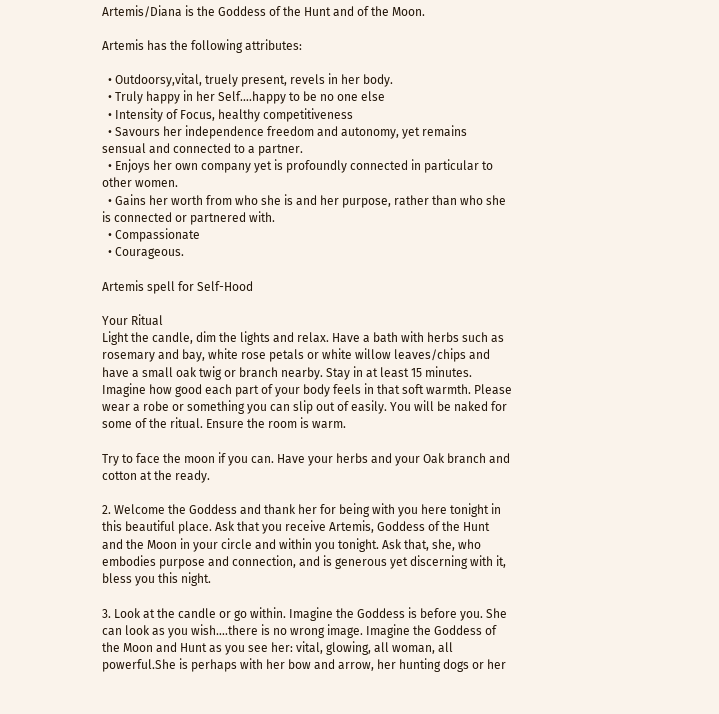Artemis/Diana is the Goddess of the Hunt and of the Moon.

Artemis has the following attributes:

  • Outdoorsy,vital, truely present, revels in her body.
  • Truly happy in her Self….happy to be no one else
  • Intensity of Focus, healthy competitiveness
  • Savours her independence freedom and autonomy, yet remains sensual and connected to a partner.
  • Enjoys her own company yet is profoundly connected in particular to other women.
  • Gains her worth from who she is and her purpose, rather than who she is connected or partnered with.
  • Compassionate
  • Courageous.

Artemis spell for Self-Hood

Your Ritual
Light the candle, dim the lights and relax. Have a bath with herbs such as rosemary and bay, white rose petals or white willow leaves/chips and have a small oak twig or branch nearby. Stay in at least 15 minutes. Imagine how good each part of your body feels in that soft warmth. Please wear a robe or something you can slip out of easily. You will be naked for some of the ritual. Ensure the room is warm.

Try to face the moon if you can. Have your herbs and your Oak branch and cotton at the ready.

2. Welcome the Goddess and thank her for being with you here tonight in this beautiful place. Ask that you receive Artemis, Goddess of the Hunt and the Moon in your circle and within you tonight. Ask that, she, who embodies purpose and connection, and is generous yet discerning with it, bless you this night.

3. Look at the candle or go within. Imagine the Goddess is before you. She can look as you wish….there is no wrong image. Imagine the Goddess of the Moon and Hunt as you see her: vital, glowing, all woman, all powerful.She is perhaps with her bow and arrow, her hunting dogs or her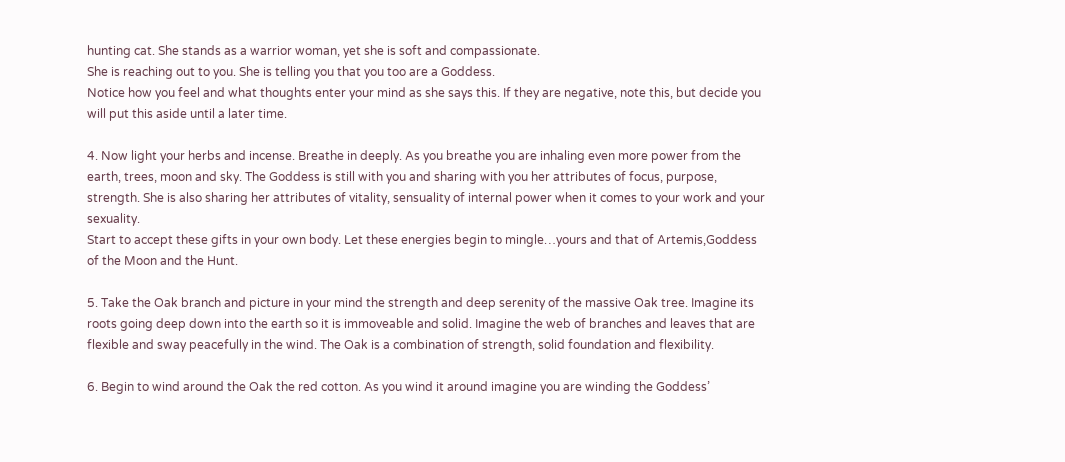hunting cat. She stands as a warrior woman, yet she is soft and compassionate.
She is reaching out to you. She is telling you that you too are a Goddess.
Notice how you feel and what thoughts enter your mind as she says this. If they are negative, note this, but decide you will put this aside until a later time.

4. Now light your herbs and incense. Breathe in deeply. As you breathe you are inhaling even more power from the earth, trees, moon and sky. The Goddess is still with you and sharing with you her attributes of focus, purpose, strength. She is also sharing her attributes of vitality, sensuality of internal power when it comes to your work and your sexuality.
Start to accept these gifts in your own body. Let these energies begin to mingle…yours and that of Artemis,Goddess of the Moon and the Hunt.

5. Take the Oak branch and picture in your mind the strength and deep serenity of the massive Oak tree. Imagine its roots going deep down into the earth so it is immoveable and solid. Imagine the web of branches and leaves that are flexible and sway peacefully in the wind. The Oak is a combination of strength, solid foundation and flexibility.

6. Begin to wind around the Oak the red cotton. As you wind it around imagine you are winding the Goddess’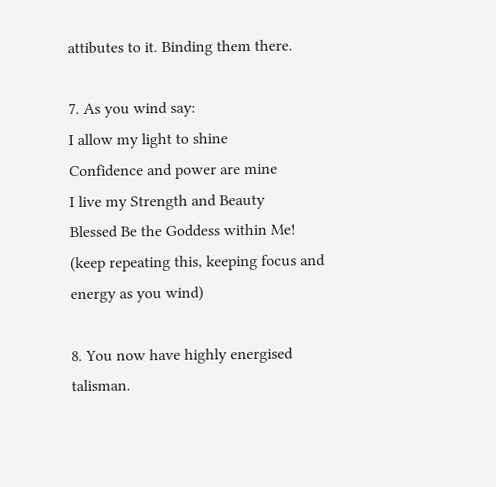attibutes to it. Binding them there.

7. As you wind say:
I allow my light to shine
Confidence and power are mine
I live my Strength and Beauty
Blessed Be the Goddess within Me!
(keep repeating this, keeping focus and energy as you wind)

8. You now have highly energised talisman.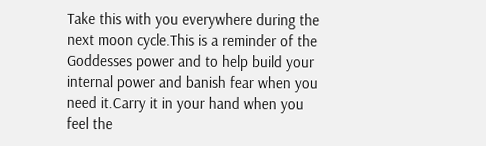Take this with you everywhere during the next moon cycle.This is a reminder of the Goddesses power and to help build your internal power and banish fear when you need it.Carry it in your hand when you feel the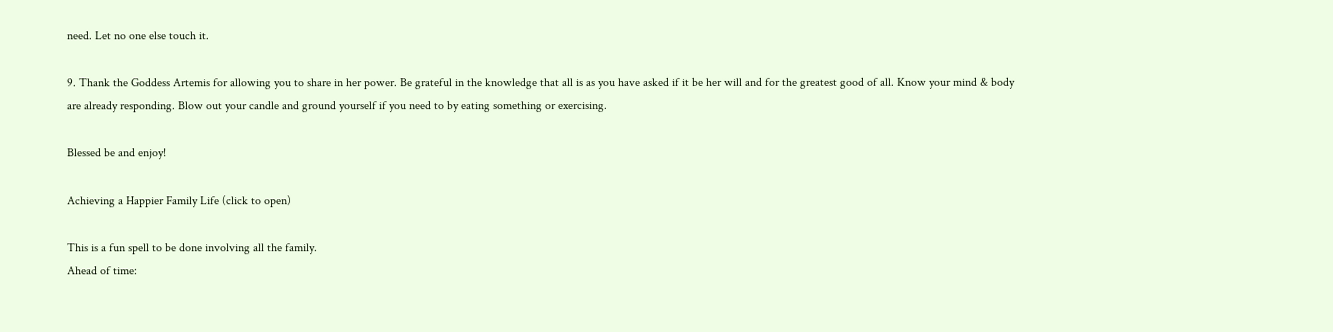need. Let no one else touch it.

9. Thank the Goddess Artemis for allowing you to share in her power. Be grateful in the knowledge that all is as you have asked if it be her will and for the greatest good of all. Know your mind & body are already responding. Blow out your candle and ground yourself if you need to by eating something or exercising.

Blessed be and enjoy!

Achieving a Happier Family Life (click to open)

This is a fun spell to be done involving all the family.
Ahead of time: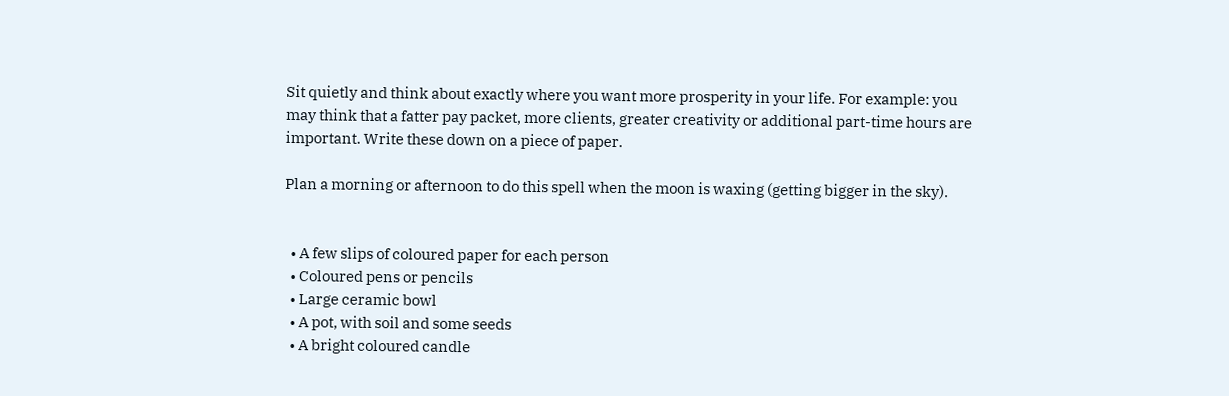Sit quietly and think about exactly where you want more prosperity in your life. For example: you may think that a fatter pay packet, more clients, greater creativity or additional part-time hours are important. Write these down on a piece of paper.

Plan a morning or afternoon to do this spell when the moon is waxing (getting bigger in the sky).


  • A few slips of coloured paper for each person
  • Coloured pens or pencils
  • Large ceramic bowl
  • A pot, with soil and some seeds
  • A bright coloured candle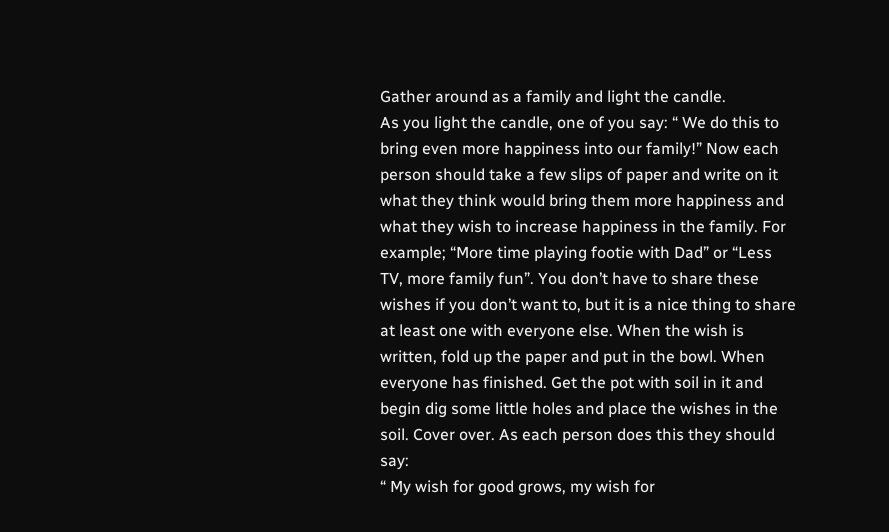Gather around as a family and light the candle.
As you light the candle, one of you say: “ We do this to bring even more happiness into our family!” Now each person should take a few slips of paper and write on it what they think would bring them more happiness and what they wish to increase happiness in the family. For example; “More time playing footie with Dad” or “Less TV, more family fun”. You don’t have to share these wishes if you don’t want to, but it is a nice thing to share at least one with everyone else. When the wish is written, fold up the paper and put in the bowl. When everyone has finished. Get the pot with soil in it and begin dig some little holes and place the wishes in the soil. Cover over. As each person does this they should say:
“ My wish for good grows, my wish for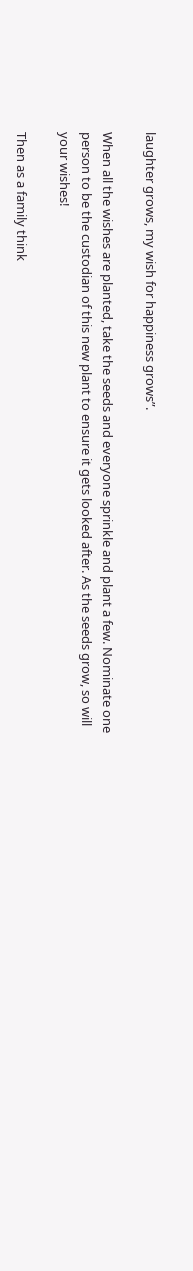laughter grows, my wish for happiness grows”.

When all the wishes are planted, take the seeds and everyone sprinkle and plant a few. Nominate one person to be the custodian of this new plant to ensure it gets looked after. As the seeds grow, so will your wishes!

Then as a family think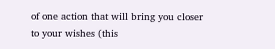of one action that will bring you closer to your wishes (this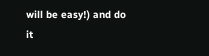will be easy!) and do it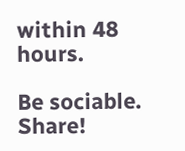within 48 hours.

Be sociable. Share!